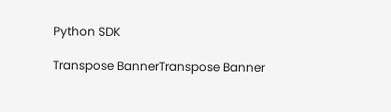Python SDK

Transpose BannerTranspose Banner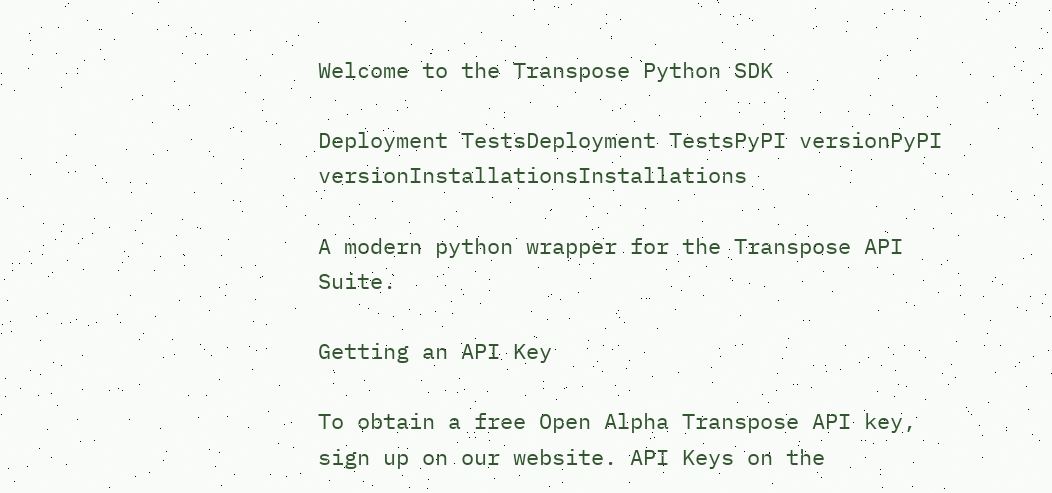Welcome to the Transpose Python SDK

Deployment TestsDeployment TestsPyPI versionPyPI versionInstallationsInstallations

A modern python wrapper for the Transpose API Suite.

Getting an API Key

To obtain a free Open Alpha Transpose API key, sign up on our website. API Keys on the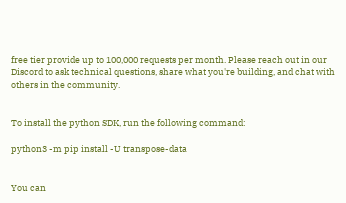free tier provide up to 100,000 requests per month. Please reach out in our Discord to ask technical questions, share what you're building, and chat with others in the community.


To install the python SDK, run the following command:

python3 -m pip install -U transpose-data


You can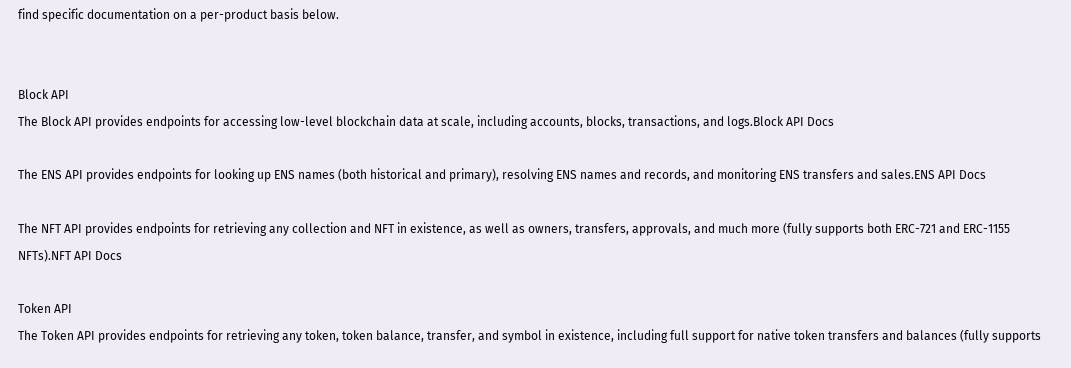find specific documentation on a per-product basis below.


Block API
The Block API provides endpoints for accessing low-level blockchain data at scale, including accounts, blocks, transactions, and logs.Block API Docs

The ENS API provides endpoints for looking up ENS names (both historical and primary), resolving ENS names and records, and monitoring ENS transfers and sales.ENS API Docs

The NFT API provides endpoints for retrieving any collection and NFT in existence, as well as owners, transfers, approvals, and much more (fully supports both ERC-721 and ERC-1155 NFTs).NFT API Docs

Token API
The Token API provides endpoints for retrieving any token, token balance, transfer, and symbol in existence, including full support for native token transfers and balances (fully supports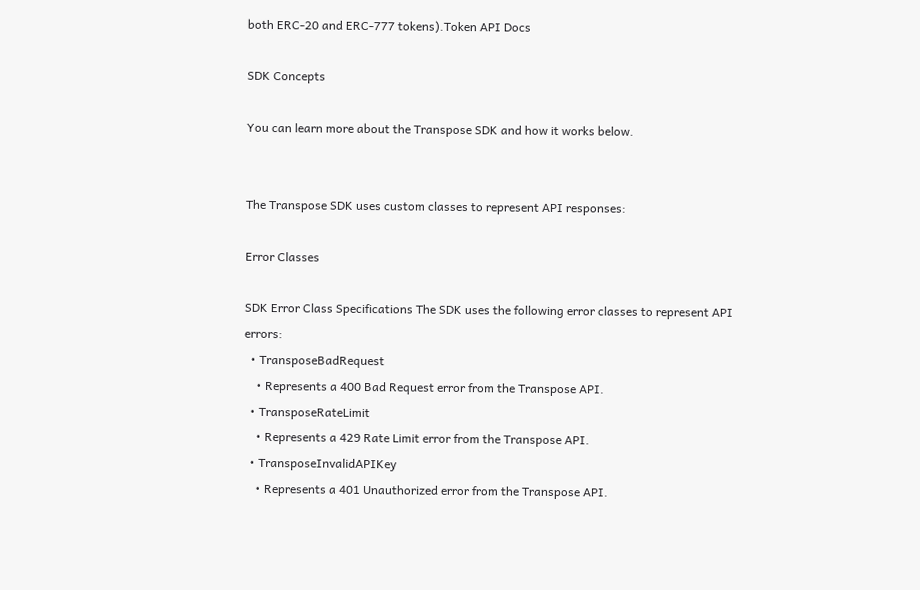both ERC-20 and ERC-777 tokens).Token API Docs

SDK Concepts

You can learn more about the Transpose SDK and how it works below.


The Transpose SDK uses custom classes to represent API responses:

Error Classes

SDK Error Class Specifications The SDK uses the following error classes to represent API errors:
  • TransposeBadRequest
    • Represents a 400 Bad Request error from the Transpose API.
  • TransposeRateLimit
    • Represents a 429 Rate Limit error from the Transpose API.
  • TransposeInvalidAPIKey
    • Represents a 401 Unauthorized error from the Transpose API.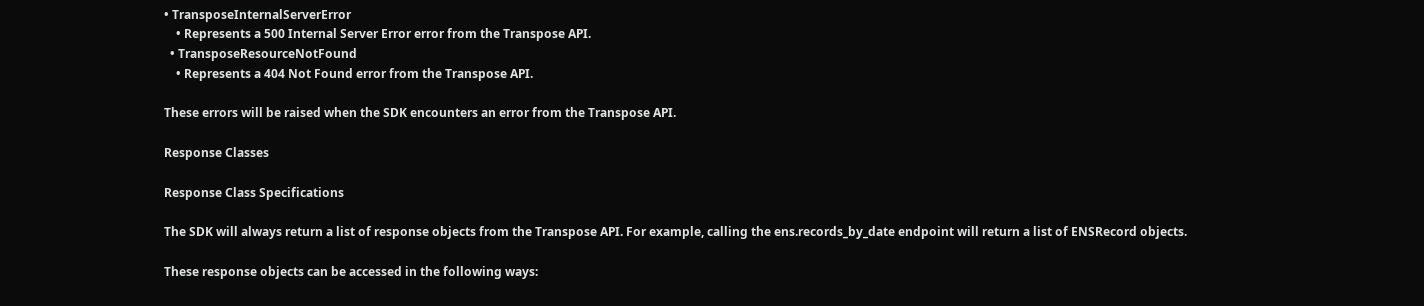• TransposeInternalServerError
    • Represents a 500 Internal Server Error error from the Transpose API.
  • TransposeResourceNotFound
    • Represents a 404 Not Found error from the Transpose API.

These errors will be raised when the SDK encounters an error from the Transpose API.

Response Classes

Response Class Specifications

The SDK will always return a list of response objects from the Transpose API. For example, calling the ens.records_by_date endpoint will return a list of ENSRecord objects.

These response objects can be accessed in the following ways: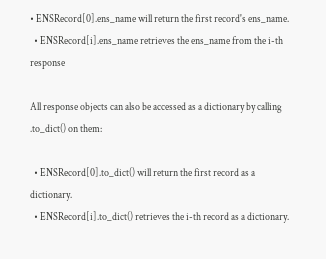• ENSRecord[0].ens_name will return the first record's ens_name.
  • ENSRecord[i].ens_name retrieves the ens_name from the i-th response

All response objects can also be accessed as a dictionary by calling .to_dict() on them:

  • ENSRecord[0].to_dict() will return the first record as a dictionary.
  • ENSRecord[i].to_dict() retrieves the i-th record as a dictionary.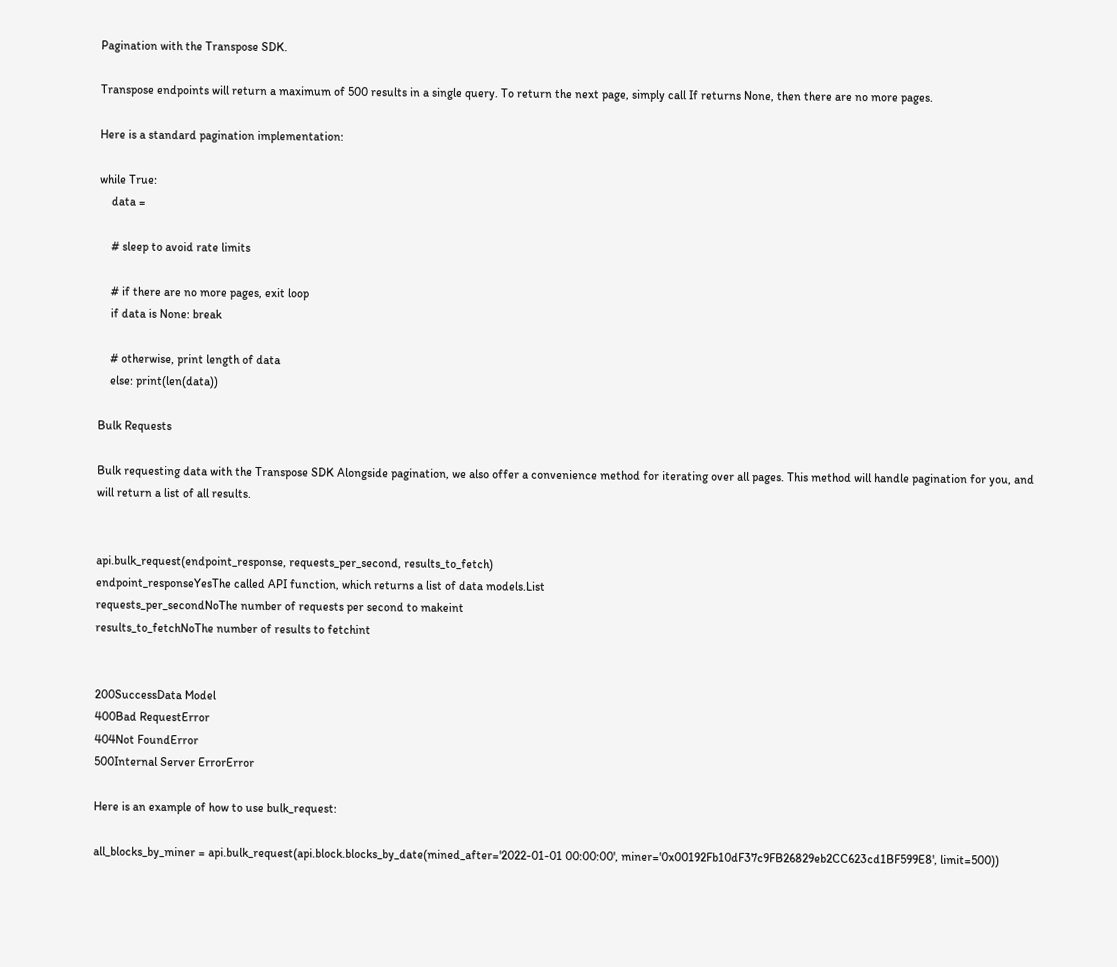Pagination with the Transpose SDK.

Transpose endpoints will return a maximum of 500 results in a single query. To return the next page, simply call If returns None, then there are no more pages.

Here is a standard pagination implementation:

while True:
    data =

    # sleep to avoid rate limits

    # if there are no more pages, exit loop
    if data is None: break

    # otherwise, print length of data
    else: print(len(data))

Bulk Requests

Bulk requesting data with the Transpose SDK Alongside pagination, we also offer a convenience method for iterating over all pages. This method will handle pagination for you, and will return a list of all results.


api.bulk_request(endpoint_response, requests_per_second, results_to_fetch)
endpoint_responseYesThe called API function, which returns a list of data models.List
requests_per_secondNoThe number of requests per second to makeint
results_to_fetchNoThe number of results to fetchint


200SuccessData Model
400Bad RequestError
404Not FoundError
500Internal Server ErrorError

Here is an example of how to use bulk_request:

all_blocks_by_miner = api.bulk_request(api.block.blocks_by_date(mined_after='2022-01-01 00:00:00', miner='0x00192Fb10dF37c9FB26829eb2CC623cd1BF599E8', limit=500))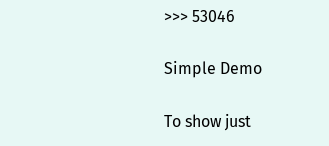>>> 53046

Simple Demo

To show just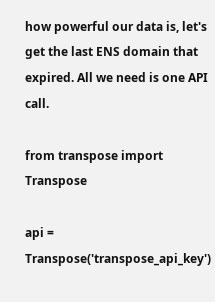how powerful our data is, let's get the last ENS domain that expired. All we need is one API call.

from transpose import Transpose

api = Transpose('transpose_api_key')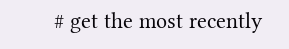# get the most recently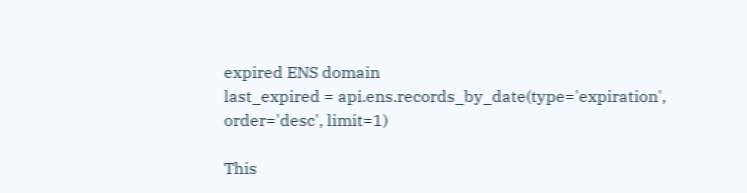expired ENS domain
last_expired = api.ens.records_by_date(type='expiration', order='desc', limit=1)

This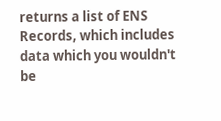returns a list of ENS Records, which includes data which you wouldn't be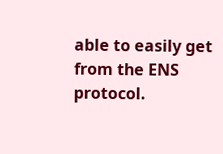able to easily get from the ENS protocol.